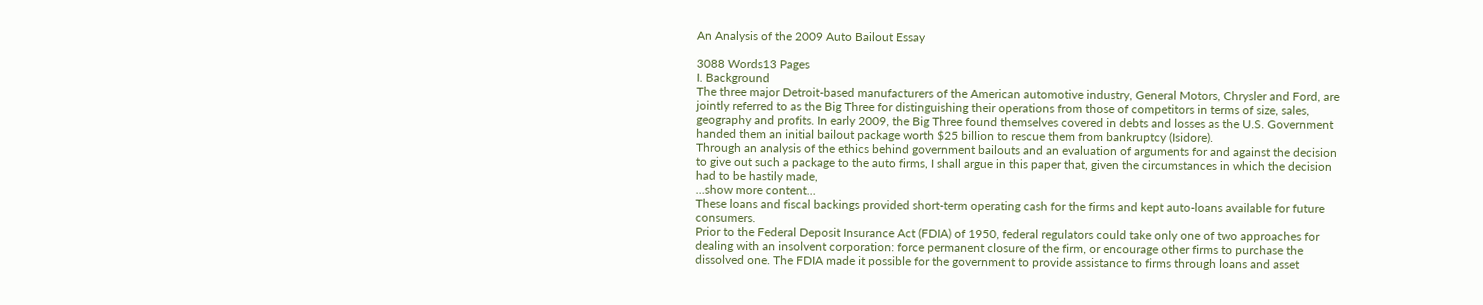An Analysis of the 2009 Auto Bailout Essay

3088 Words13 Pages
I. Background
The three major Detroit-based manufacturers of the American automotive industry, General Motors, Chrysler and Ford, are jointly referred to as the Big Three for distinguishing their operations from those of competitors in terms of size, sales, geography and profits. In early 2009, the Big Three found themselves covered in debts and losses as the U.S. Government handed them an initial bailout package worth $25 billion to rescue them from bankruptcy (Isidore).
Through an analysis of the ethics behind government bailouts and an evaluation of arguments for and against the decision to give out such a package to the auto firms, I shall argue in this paper that, given the circumstances in which the decision had to be hastily made,
…show more content…
These loans and fiscal backings provided short-term operating cash for the firms and kept auto-loans available for future consumers.
Prior to the Federal Deposit Insurance Act (FDIA) of 1950, federal regulators could take only one of two approaches for dealing with an insolvent corporation: force permanent closure of the firm, or encourage other firms to purchase the dissolved one. The FDIA made it possible for the government to provide assistance to firms through loans and asset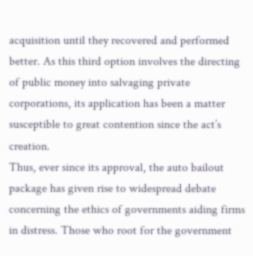acquisition until they recovered and performed better. As this third option involves the directing of public money into salvaging private corporations, its application has been a matter susceptible to great contention since the act’s creation.
Thus, ever since its approval, the auto bailout package has given rise to widespread debate concerning the ethics of governments aiding firms in distress. Those who root for the government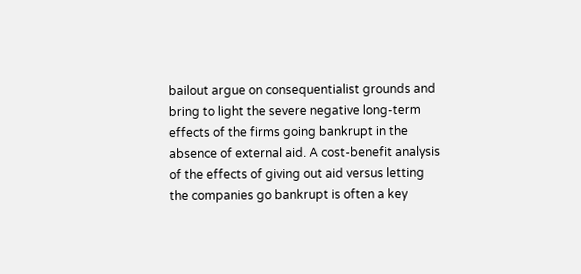bailout argue on consequentialist grounds and bring to light the severe negative long-term effects of the firms going bankrupt in the absence of external aid. A cost-benefit analysis of the effects of giving out aid versus letting the companies go bankrupt is often a key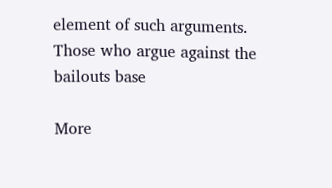element of such arguments. Those who argue against the bailouts base

More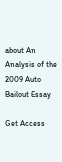about An Analysis of the 2009 Auto Bailout Essay

Get Access